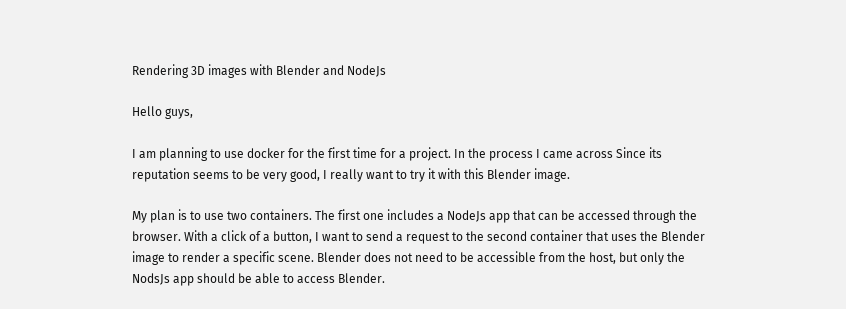Rendering 3D images with Blender and NodeJs

Hello guys,

I am planning to use docker for the first time for a project. In the process I came across Since its reputation seems to be very good, I really want to try it with this Blender image.

My plan is to use two containers. The first one includes a NodeJs app that can be accessed through the browser. With a click of a button, I want to send a request to the second container that uses the Blender image to render a specific scene. Blender does not need to be accessible from the host, but only the NodsJs app should be able to access Blender.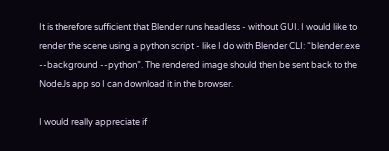It is therefore sufficient that Blender runs headless - without GUI. I would like to render the scene using a python script - like I do with Blender CLI: “blender.exe --background --python”. The rendered image should then be sent back to the NodeJs app so I can download it in the browser.

I would really appreciate if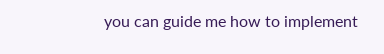you can guide me how to implement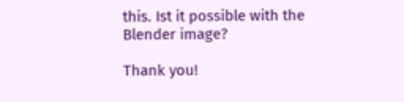this. Ist it possible with the Blender image?

Thank you!